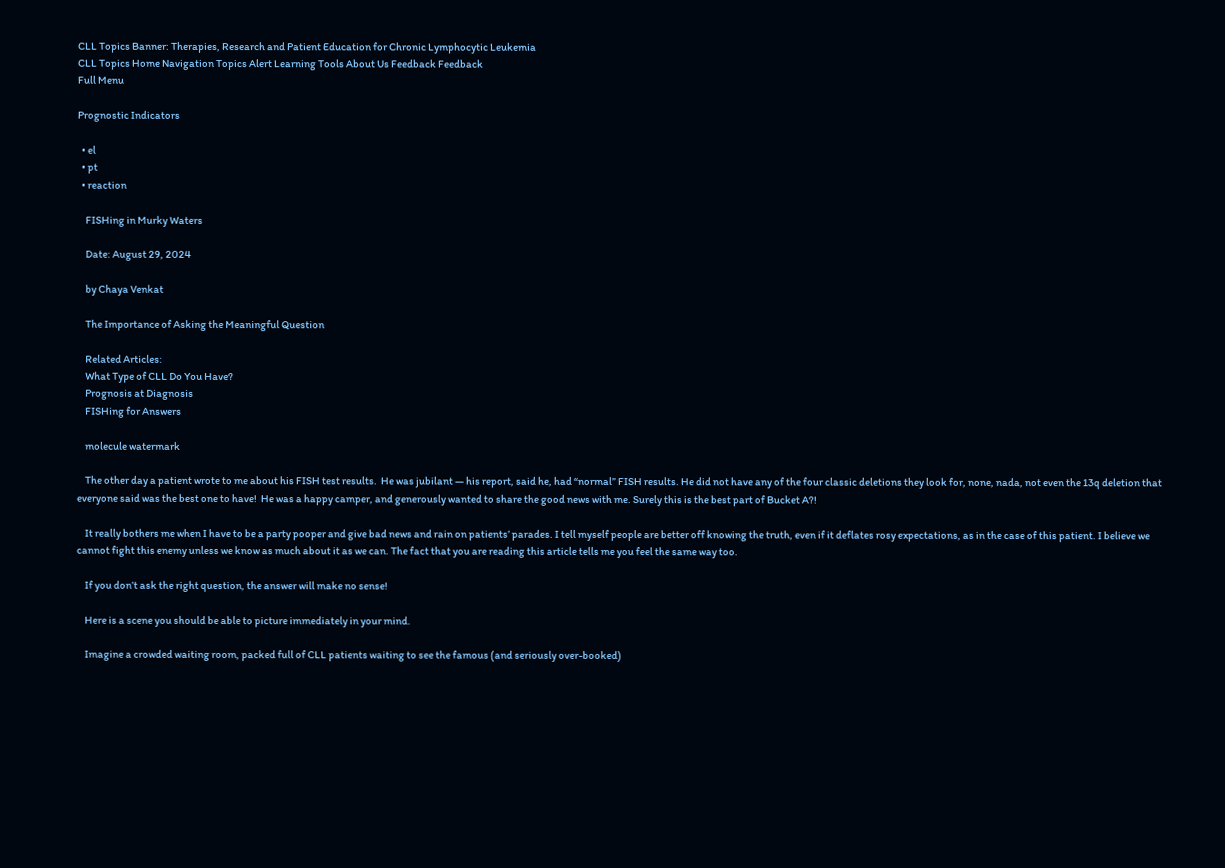CLL Topics Banner: Therapies, Research and Patient Education for Chronic Lymphocytic Leukemia
CLL Topics Home Navigation Topics Alert Learning Tools About Us Feedback Feedback
Full Menu

Prognostic Indicators

  • el
  • pt
  • reaction

    FISHing in Murky Waters

    Date: August 29, 2024

    by Chaya Venkat

    The Importance of Asking the Meaningful Question

    Related Articles:
    What Type of CLL Do You Have?
    Prognosis at Diagnosis
    FISHing for Answers

    molecule watermark

    The other day a patient wrote to me about his FISH test results.  He was jubilant — his report, said he, had “normal” FISH results. He did not have any of the four classic deletions they look for, none, nada, not even the 13q deletion that everyone said was the best one to have!  He was a happy camper, and generously wanted to share the good news with me. Surely this is the best part of Bucket A?!

    It really bothers me when I have to be a party pooper and give bad news and rain on patients’ parades. I tell myself people are better off knowing the truth, even if it deflates rosy expectations, as in the case of this patient. I believe we cannot fight this enemy unless we know as much about it as we can. The fact that you are reading this article tells me you feel the same way too.

    If you don’t ask the right question, the answer will make no sense!

    Here is a scene you should be able to picture immediately in your mind.

    Imagine a crowded waiting room, packed full of CLL patients waiting to see the famous (and seriously over-booked)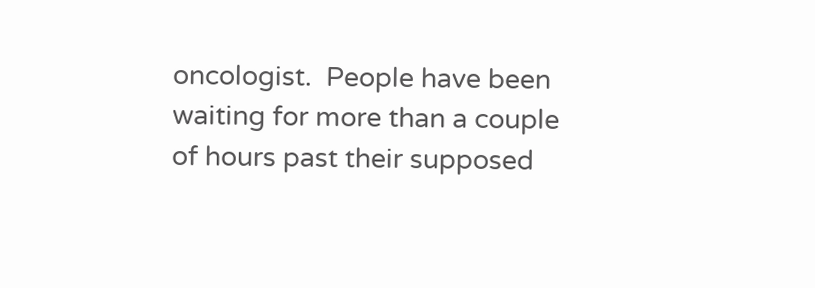oncologist.  People have been waiting for more than a couple of hours past their supposed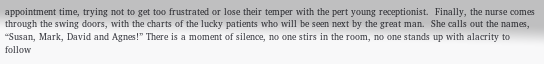appointment time, trying not to get too frustrated or lose their temper with the pert young receptionist.  Finally, the nurse comes through the swing doors, with the charts of the lucky patients who will be seen next by the great man.  She calls out the names, “Susan, Mark, David and Agnes!” There is a moment of silence, no one stirs in the room, no one stands up with alacrity to follow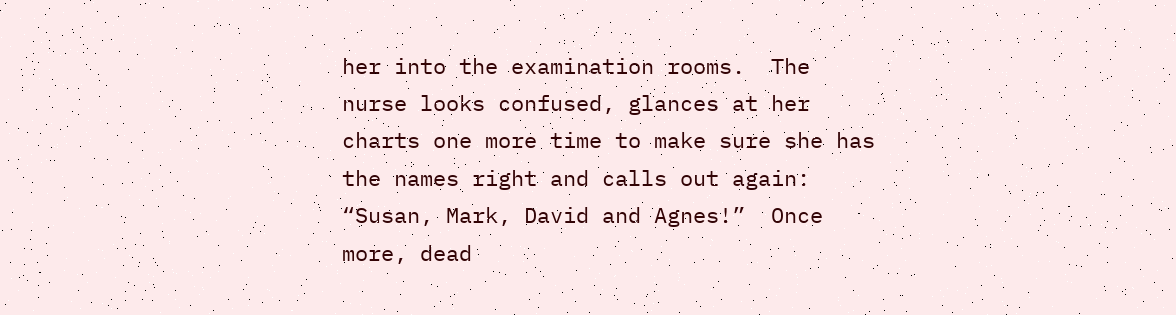her into the examination rooms.  The nurse looks confused, glances at her charts one more time to make sure she has the names right and calls out again:  “Susan, Mark, David and Agnes!”  Once more, dead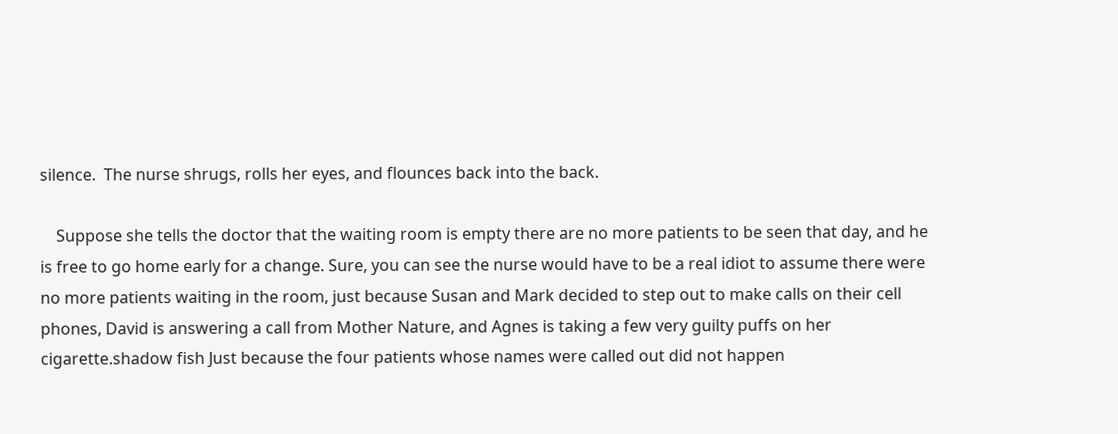silence.  The nurse shrugs, rolls her eyes, and flounces back into the back.

    Suppose she tells the doctor that the waiting room is empty there are no more patients to be seen that day, and he is free to go home early for a change. Sure, you can see the nurse would have to be a real idiot to assume there were no more patients waiting in the room, just because Susan and Mark decided to step out to make calls on their cell phones, David is answering a call from Mother Nature, and Agnes is taking a few very guilty puffs on her cigarette.shadow fish Just because the four patients whose names were called out did not happen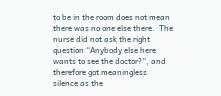to be in the room does not mean there was no one else there.  The nurse did not ask the right question “Anybody else here wants to see the doctor?”, and therefore got meaningless silence as the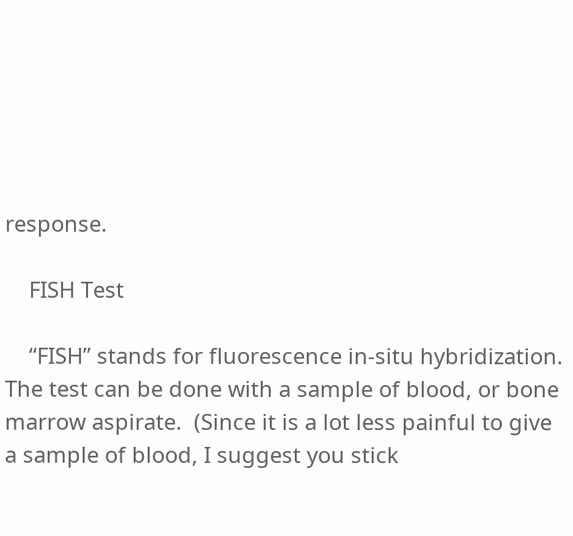response.

    FISH Test

    “FISH” stands for fluorescence in-situ hybridization.  The test can be done with a sample of blood, or bone marrow aspirate.  (Since it is a lot less painful to give a sample of blood, I suggest you stick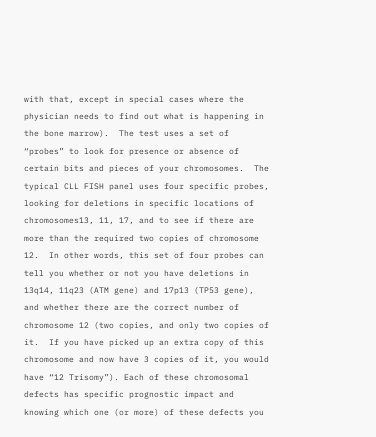with that, except in special cases where the physician needs to find out what is happening in the bone marrow).  The test uses a set of “probes” to look for presence or absence of certain bits and pieces of your chromosomes.  The typical CLL FISH panel uses four specific probes, looking for deletions in specific locations of chromosomes13, 11, 17, and to see if there are more than the required two copies of chromosome 12.  In other words, this set of four probes can tell you whether or not you have deletions in 13q14, 11q23 (ATM gene) and 17p13 (TP53 gene), and whether there are the correct number of chromosome 12 (two copies, and only two copies of it.  If you have picked up an extra copy of this chromosome and now have 3 copies of it, you would have “12 Trisomy”). Each of these chromosomal defects has specific prognostic impact and knowing which one (or more) of these defects you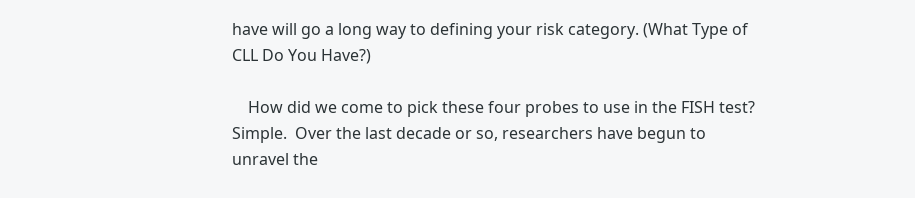have will go a long way to defining your risk category. (What Type of CLL Do You Have?)

    How did we come to pick these four probes to use in the FISH test?  Simple.  Over the last decade or so, researchers have begun to unravel the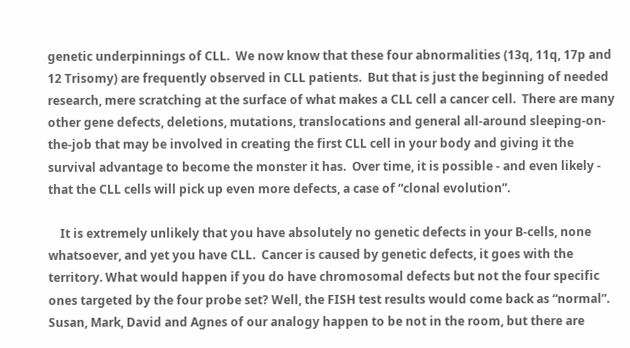genetic underpinnings of CLL.  We now know that these four abnormalities (13q, 11q, 17p and 12 Trisomy) are frequently observed in CLL patients.  But that is just the beginning of needed research, mere scratching at the surface of what makes a CLL cell a cancer cell.  There are many other gene defects, deletions, mutations, translocations and general all-around sleeping-on-the-job that may be involved in creating the first CLL cell in your body and giving it the survival advantage to become the monster it has.  Over time, it is possible - and even likely - that the CLL cells will pick up even more defects, a case of “clonal evolution”.

    It is extremely unlikely that you have absolutely no genetic defects in your B-cells, none whatsoever, and yet you have CLL.  Cancer is caused by genetic defects, it goes with the territory. What would happen if you do have chromosomal defects but not the four specific ones targeted by the four probe set? Well, the FISH test results would come back as “normal”.  Susan, Mark, David and Agnes of our analogy happen to be not in the room, but there are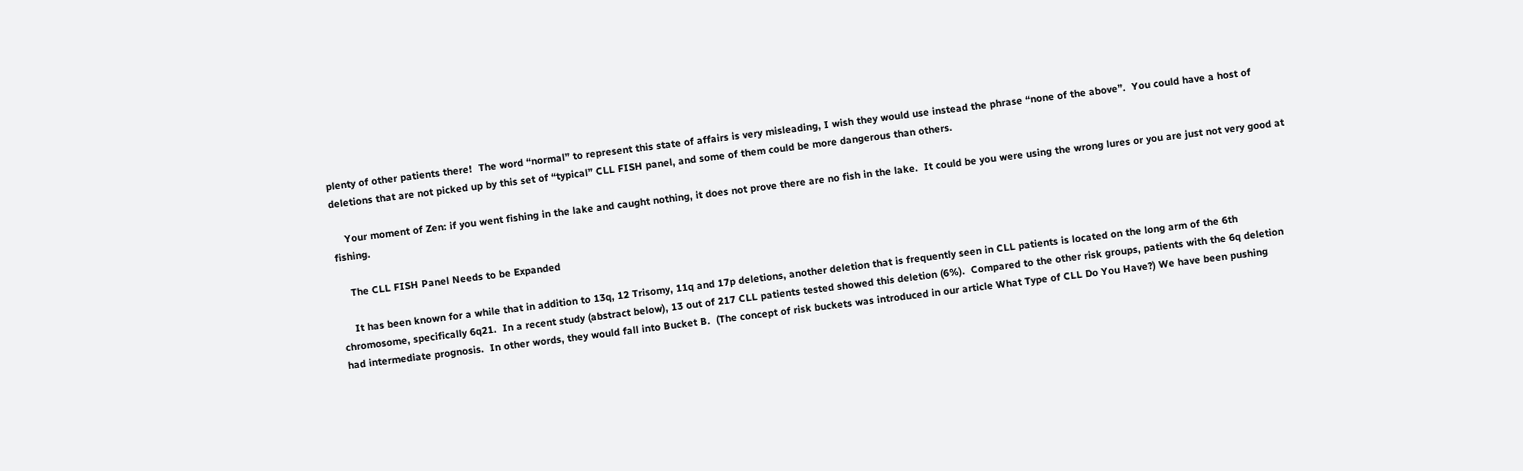plenty of other patients there!  The word “normal” to represent this state of affairs is very misleading, I wish they would use instead the phrase “none of the above”.  You could have a host of deletions that are not picked up by this set of “typical” CLL FISH panel, and some of them could be more dangerous than others.

    Your moment of Zen: if you went fishing in the lake and caught nothing, it does not prove there are no fish in the lake.  It could be you were using the wrong lures or you are just not very good at fishing.

    The CLL FISH Panel Needs to be Expanded

    It has been known for a while that in addition to 13q, 12 Trisomy, 11q and 17p deletions, another deletion that is frequently seen in CLL patients is located on the long arm of the 6th chromosome, specifically 6q21.  In a recent study (abstract below), 13 out of 217 CLL patients tested showed this deletion (6%).  Compared to the other risk groups, patients with the 6q deletion had intermediate prognosis.  In other words, they would fall into Bucket B.  (The concept of risk buckets was introduced in our article What Type of CLL Do You Have?) We have been pushing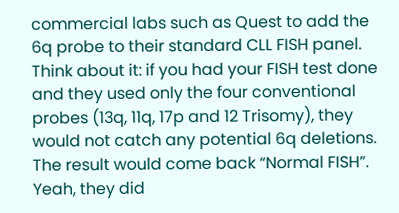commercial labs such as Quest to add the 6q probe to their standard CLL FISH panel. Think about it: if you had your FISH test done and they used only the four conventional probes (13q, 11q, 17p and 12 Trisomy), they would not catch any potential 6q deletions. The result would come back “Normal FISH”. Yeah, they did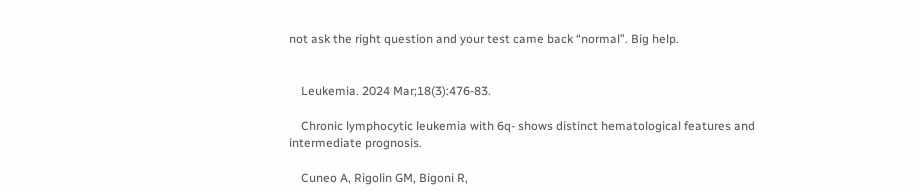not ask the right question and your test came back “normal”. Big help.


    Leukemia. 2024 Mar;18(3):476-83.

    Chronic lymphocytic leukemia with 6q- shows distinct hematological features and intermediate prognosis.

    Cuneo A, Rigolin GM, Bigoni R,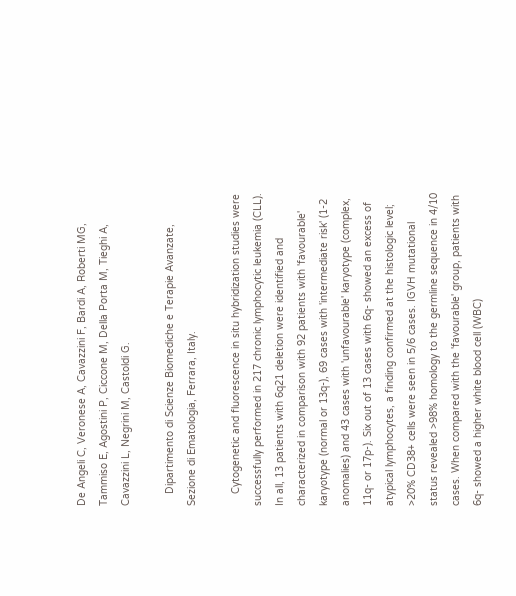De Angeli C, Veronese A, Cavazzini F, Bardi A, Roberti MG, Tammiso E, Agostini P, Ciccone M, Della Porta M, Tieghi A, Cavazzini L, Negrini M, Castoldi G.

    Dipartimento di Scienze Biomediche e Terapie Avanzate, Sezione di Ematologia, Ferrara, Italy.

    Cytogenetic and fluorescence in situ hybridization studies were successfully performed in 217 chronic lymphocytic leukemia (CLL). In all, 13 patients with 6q21 deletion were identified and characterized in comparison with 92 patients with 'favourable' karyotype (normal or 13q-), 69 cases with 'intermediate risk' (1-2 anomalies) and 43 cases with 'unfavourable' karyotype (complex, 11q- or 17p-). Six out of 13 cases with 6q- showed an excess of atypical lymphocytes, a finding confirmed at the histologic level; >20% CD38+ cells were seen in 5/6 cases. IGVH mutational status revealed >98% homology to the germline sequence in 4/10 cases. When compared with the 'favourable' group, patients with 6q- showed a higher white blood cell (WBC)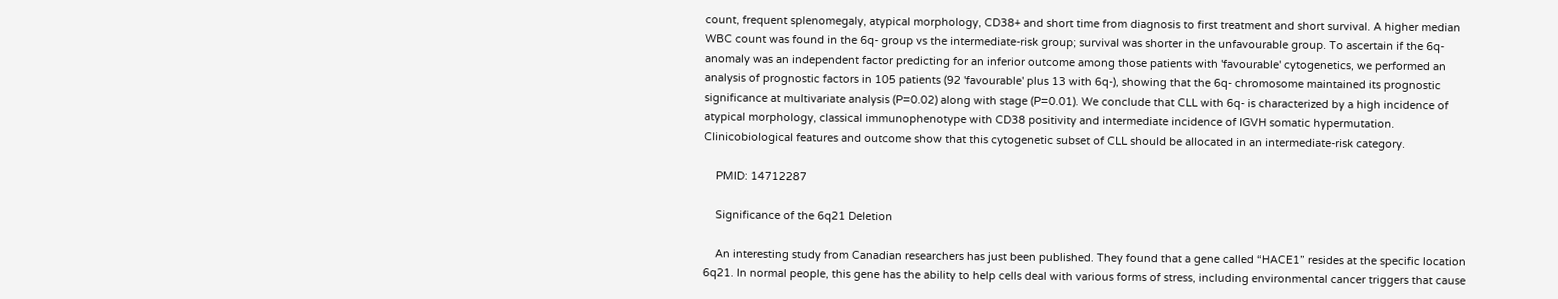count, frequent splenomegaly, atypical morphology, CD38+ and short time from diagnosis to first treatment and short survival. A higher median WBC count was found in the 6q- group vs the intermediate-risk group; survival was shorter in the unfavourable group. To ascertain if the 6q- anomaly was an independent factor predicting for an inferior outcome among those patients with 'favourable' cytogenetics, we performed an analysis of prognostic factors in 105 patients (92 'favourable' plus 13 with 6q-), showing that the 6q- chromosome maintained its prognostic significance at multivariate analysis (P=0.02) along with stage (P=0.01). We conclude that CLL with 6q- is characterized by a high incidence of atypical morphology, classical immunophenotype with CD38 positivity and intermediate incidence of IGVH somatic hypermutation. Clinicobiological features and outcome show that this cytogenetic subset of CLL should be allocated in an intermediate-risk category.

    PMID: 14712287

    Significance of the 6q21 Deletion

    An interesting study from Canadian researchers has just been published. They found that a gene called “HACE1” resides at the specific location 6q21. In normal people, this gene has the ability to help cells deal with various forms of stress, including environmental cancer triggers that cause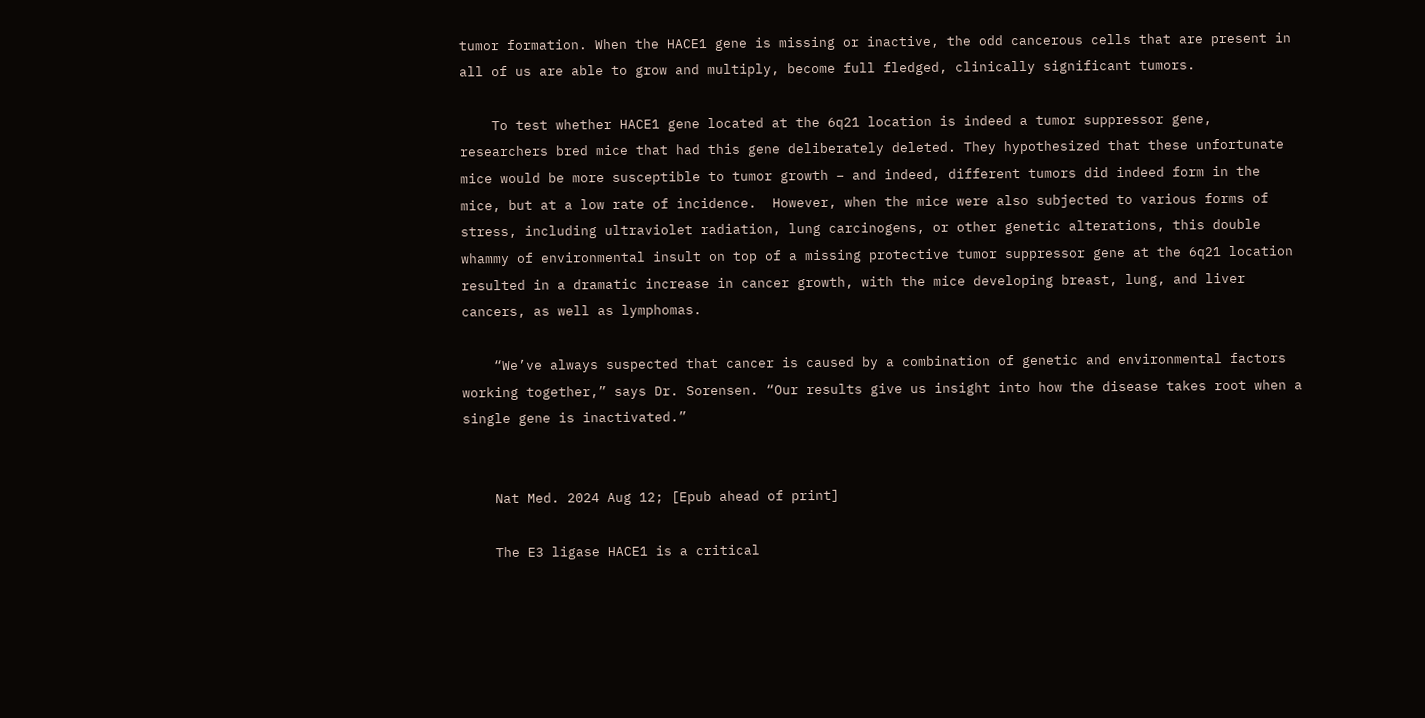tumor formation. When the HACE1 gene is missing or inactive, the odd cancerous cells that are present in all of us are able to grow and multiply, become full fledged, clinically significant tumors.

    To test whether HACE1 gene located at the 6q21 location is indeed a tumor suppressor gene, researchers bred mice that had this gene deliberately deleted. They hypothesized that these unfortunate mice would be more susceptible to tumor growth – and indeed, different tumors did indeed form in the mice, but at a low rate of incidence.  However, when the mice were also subjected to various forms of stress, including ultraviolet radiation, lung carcinogens, or other genetic alterations, this double whammy of environmental insult on top of a missing protective tumor suppressor gene at the 6q21 location resulted in a dramatic increase in cancer growth, with the mice developing breast, lung, and liver cancers, as well as lymphomas.

    “We’ve always suspected that cancer is caused by a combination of genetic and environmental factors working together,” says Dr. Sorensen. “Our results give us insight into how the disease takes root when a single gene is inactivated.”


    Nat Med. 2024 Aug 12; [Epub ahead of print]

    The E3 ligase HACE1 is a critical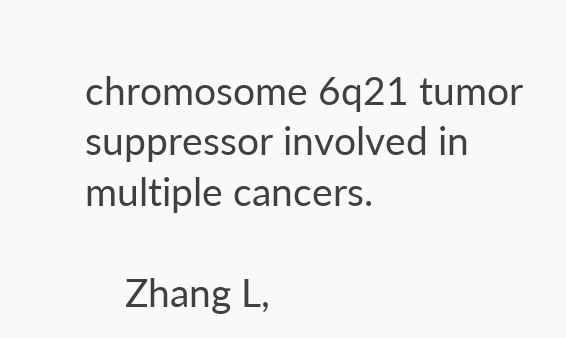chromosome 6q21 tumor suppressor involved in multiple cancers.

    Zhang L,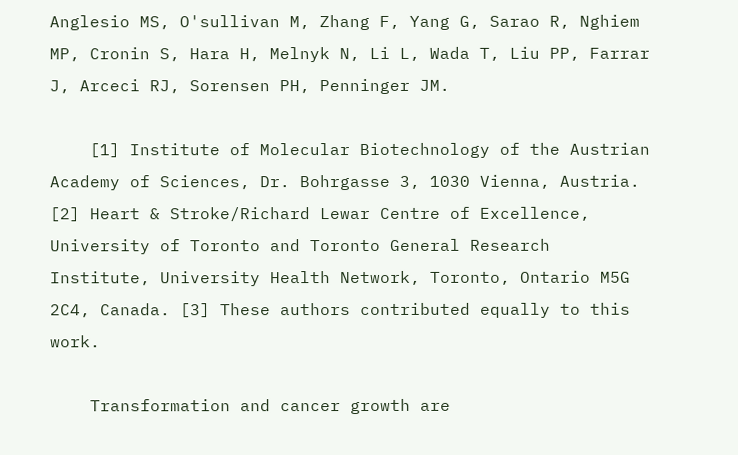Anglesio MS, O'sullivan M, Zhang F, Yang G, Sarao R, Nghiem MP, Cronin S, Hara H, Melnyk N, Li L, Wada T, Liu PP, Farrar J, Arceci RJ, Sorensen PH, Penninger JM.

    [1] Institute of Molecular Biotechnology of the Austrian Academy of Sciences, Dr. Bohrgasse 3, 1030 Vienna, Austria. [2] Heart & Stroke/Richard Lewar Centre of Excellence, University of Toronto and Toronto General Research Institute, University Health Network, Toronto, Ontario M5G 2C4, Canada. [3] These authors contributed equally to this work.

    Transformation and cancer growth are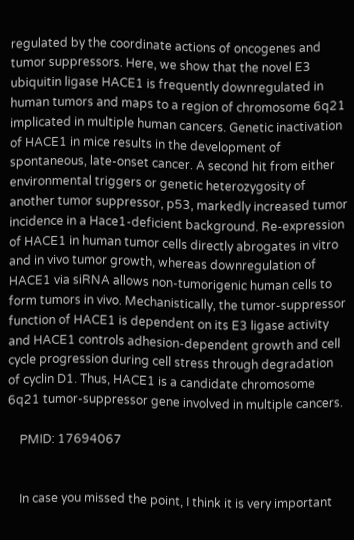regulated by the coordinate actions of oncogenes and tumor suppressors. Here, we show that the novel E3 ubiquitin ligase HACE1 is frequently downregulated in human tumors and maps to a region of chromosome 6q21 implicated in multiple human cancers. Genetic inactivation of HACE1 in mice results in the development of spontaneous, late-onset cancer. A second hit from either environmental triggers or genetic heterozygosity of another tumor suppressor, p53, markedly increased tumor incidence in a Hace1-deficient background. Re-expression of HACE1 in human tumor cells directly abrogates in vitro and in vivo tumor growth, whereas downregulation of HACE1 via siRNA allows non-tumorigenic human cells to form tumors in vivo. Mechanistically, the tumor-suppressor function of HACE1 is dependent on its E3 ligase activity and HACE1 controls adhesion-dependent growth and cell cycle progression during cell stress through degradation of cyclin D1. Thus, HACE1 is a candidate chromosome 6q21 tumor-suppressor gene involved in multiple cancers.

    PMID: 17694067


    In case you missed the point, I think it is very important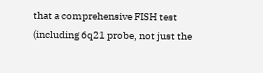that a comprehensive FISH test (including 6q21 probe, not just the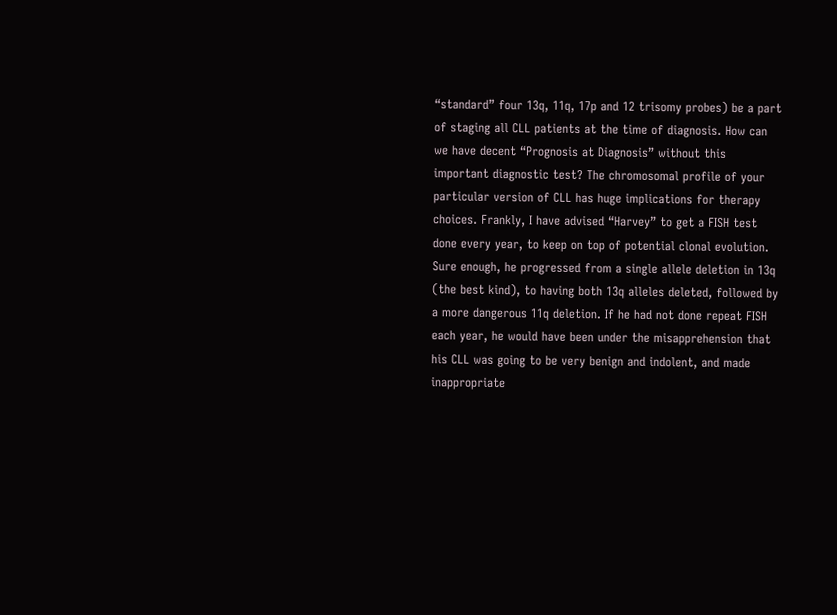“standard” four 13q, 11q, 17p and 12 trisomy probes) be a part of staging all CLL patients at the time of diagnosis. How can we have decent “Prognosis at Diagnosis” without this important diagnostic test? The chromosomal profile of your particular version of CLL has huge implications for therapy choices. Frankly, I have advised “Harvey” to get a FISH test done every year, to keep on top of potential clonal evolution. Sure enough, he progressed from a single allele deletion in 13q (the best kind), to having both 13q alleles deleted, followed by a more dangerous 11q deletion. If he had not done repeat FISH each year, he would have been under the misapprehension that his CLL was going to be very benign and indolent, and made inappropriate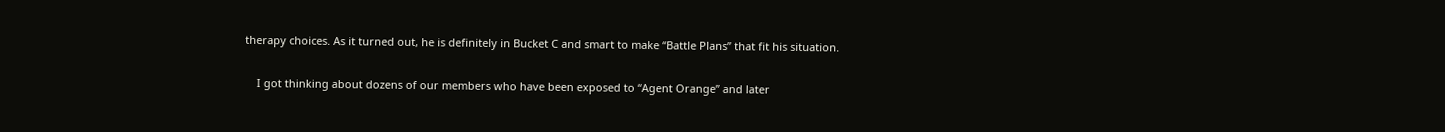therapy choices. As it turned out, he is definitely in Bucket C and smart to make “Battle Plans” that fit his situation.

    I got thinking about dozens of our members who have been exposed to “Agent Orange” and later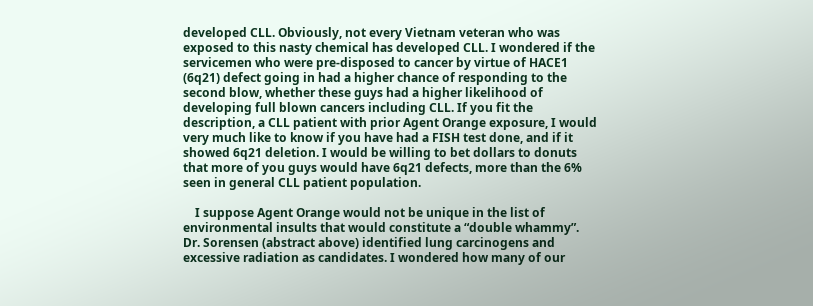developed CLL. Obviously, not every Vietnam veteran who was exposed to this nasty chemical has developed CLL. I wondered if the servicemen who were pre-disposed to cancer by virtue of HACE1 (6q21) defect going in had a higher chance of responding to the second blow, whether these guys had a higher likelihood of developing full blown cancers including CLL. If you fit the description, a CLL patient with prior Agent Orange exposure, I would very much like to know if you have had a FISH test done, and if it showed 6q21 deletion. I would be willing to bet dollars to donuts that more of you guys would have 6q21 defects, more than the 6% seen in general CLL patient population.

    I suppose Agent Orange would not be unique in the list of environmental insults that would constitute a “double whammy”.  Dr. Sorensen (abstract above) identified lung carcinogens and excessive radiation as candidates. I wondered how many of our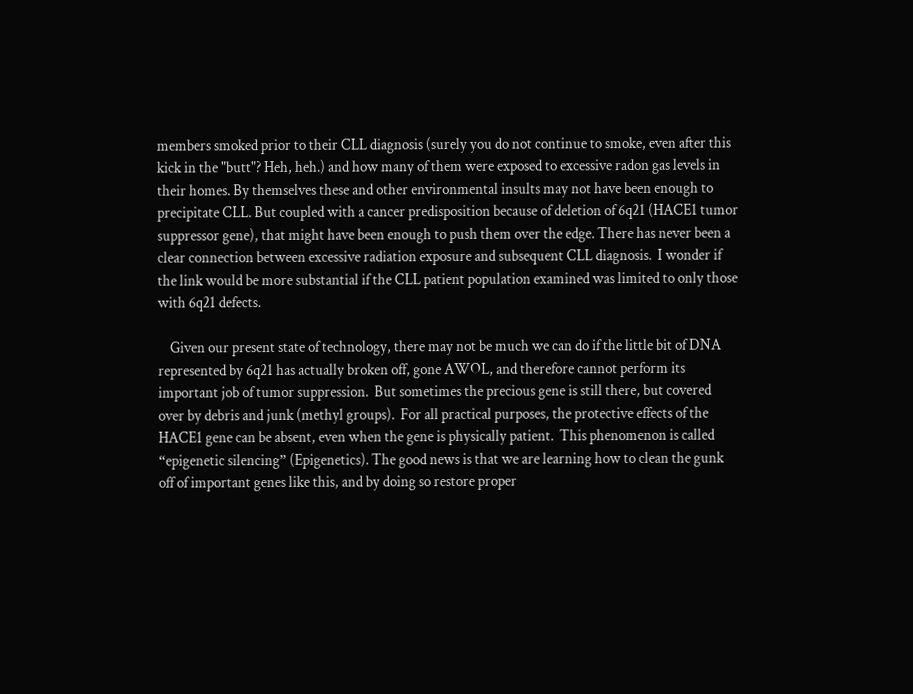members smoked prior to their CLL diagnosis (surely you do not continue to smoke, even after this kick in the "butt"? Heh, heh.) and how many of them were exposed to excessive radon gas levels in their homes. By themselves these and other environmental insults may not have been enough to precipitate CLL. But coupled with a cancer predisposition because of deletion of 6q21 (HACE1 tumor suppressor gene), that might have been enough to push them over the edge. There has never been a clear connection between excessive radiation exposure and subsequent CLL diagnosis.  I wonder if the link would be more substantial if the CLL patient population examined was limited to only those with 6q21 defects.

    Given our present state of technology, there may not be much we can do if the little bit of DNA represented by 6q21 has actually broken off, gone AWOL, and therefore cannot perform its important job of tumor suppression.  But sometimes the precious gene is still there, but covered over by debris and junk (methyl groups).  For all practical purposes, the protective effects of the HACE1 gene can be absent, even when the gene is physically patient.  This phenomenon is called “epigenetic silencing” (Epigenetics). The good news is that we are learning how to clean the gunk off of important genes like this, and by doing so restore proper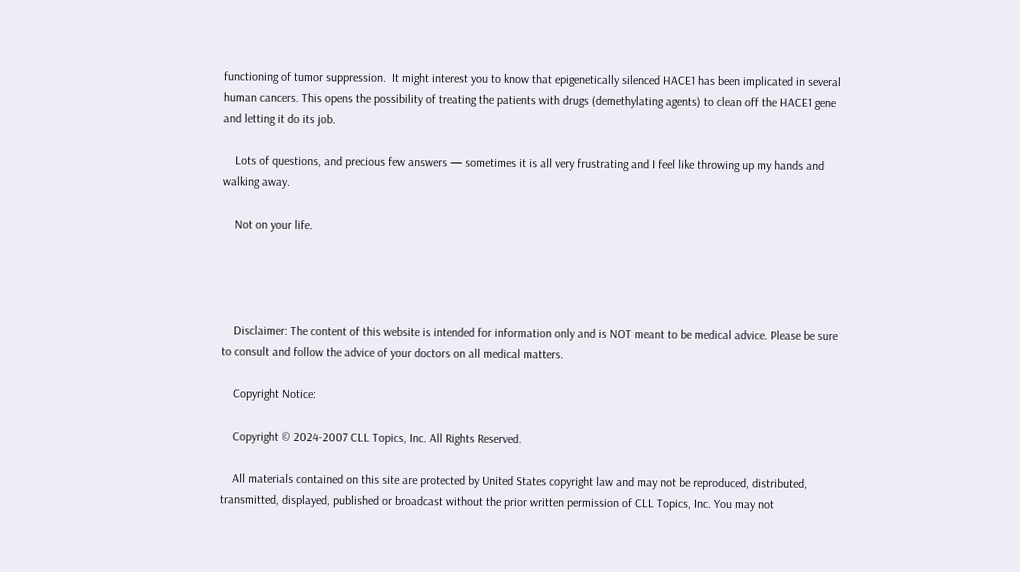functioning of tumor suppression.  It might interest you to know that epigenetically silenced HACE1 has been implicated in several human cancers. This opens the possibility of treating the patients with drugs (demethylating agents) to clean off the HACE1 gene and letting it do its job.

    Lots of questions, and precious few answers — sometimes it is all very frustrating and I feel like throwing up my hands and walking away.

    Not on your life.




    Disclaimer: The content of this website is intended for information only and is NOT meant to be medical advice. Please be sure to consult and follow the advice of your doctors on all medical matters.

    Copyright Notice:

    Copyright © 2024-2007 CLL Topics, Inc. All Rights Reserved.

    All materials contained on this site are protected by United States copyright law and may not be reproduced, distributed, transmitted, displayed, published or broadcast without the prior written permission of CLL Topics, Inc. You may not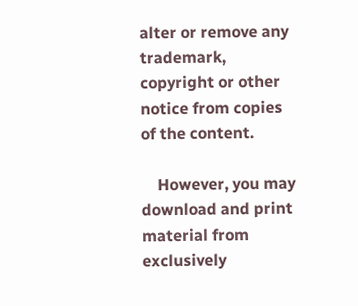alter or remove any trademark, copyright or other notice from copies of the content.

    However, you may download and print material from exclusively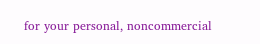for your personal, noncommercial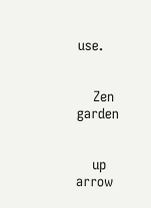use.


    Zen garden


    up arrow